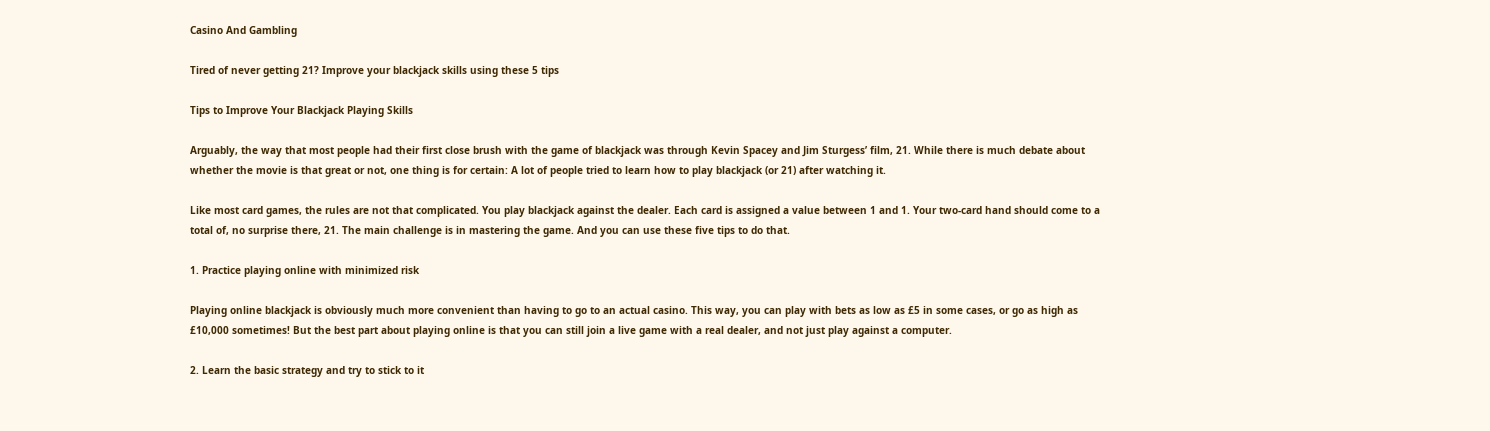Casino And Gambling

Tired of never getting 21? Improve your blackjack skills using these 5 tips

Tips to Improve Your Blackjack Playing Skills

Arguably, the way that most people had their first close brush with the game of blackjack was through Kevin Spacey and Jim Sturgess’ film, 21. While there is much debate about whether the movie is that great or not, one thing is for certain: A lot of people tried to learn how to play blackjack (or 21) after watching it.

Like most card games, the rules are not that complicated. You play blackjack against the dealer. Each card is assigned a value between 1 and 1. Your two-card hand should come to a total of, no surprise there, 21. The main challenge is in mastering the game. And you can use these five tips to do that.

1. Practice playing online with minimized risk

Playing online blackjack is obviously much more convenient than having to go to an actual casino. This way, you can play with bets as low as £5 in some cases, or go as high as £10,000 sometimes! But the best part about playing online is that you can still join a live game with a real dealer, and not just play against a computer.

2. Learn the basic strategy and try to stick to it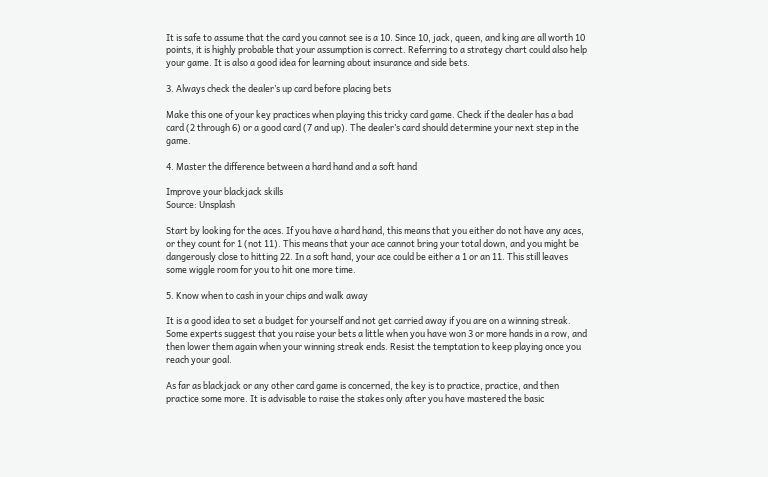It is safe to assume that the card you cannot see is a 10. Since 10, jack, queen, and king are all worth 10 points, it is highly probable that your assumption is correct. Referring to a strategy chart could also help your game. It is also a good idea for learning about insurance and side bets.

3. Always check the dealer’s up card before placing bets

Make this one of your key practices when playing this tricky card game. Check if the dealer has a bad card (2 through 6) or a good card (7 and up). The dealer’s card should determine your next step in the game.

4. Master the difference between a hard hand and a soft hand

Improve your blackjack skills
Source: Unsplash

Start by looking for the aces. If you have a hard hand, this means that you either do not have any aces, or they count for 1 (not 11). This means that your ace cannot bring your total down, and you might be dangerously close to hitting 22. In a soft hand, your ace could be either a 1 or an 11. This still leaves some wiggle room for you to hit one more time.

5. Know when to cash in your chips and walk away

It is a good idea to set a budget for yourself and not get carried away if you are on a winning streak. Some experts suggest that you raise your bets a little when you have won 3 or more hands in a row, and then lower them again when your winning streak ends. Resist the temptation to keep playing once you reach your goal.

As far as blackjack or any other card game is concerned, the key is to practice, practice, and then practice some more. It is advisable to raise the stakes only after you have mastered the basic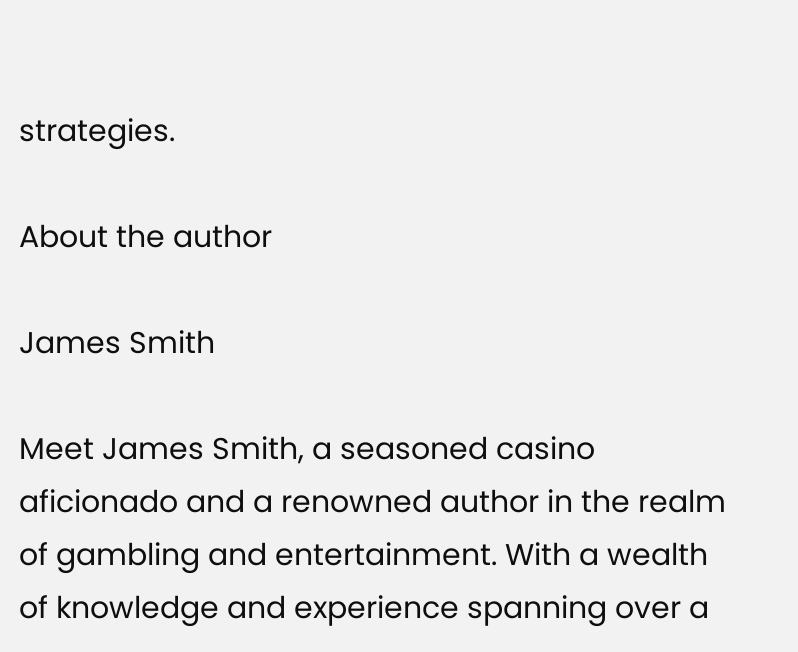strategies.

About the author

James Smith

Meet James Smith, a seasoned casino aficionado and a renowned author in the realm of gambling and entertainment. With a wealth of knowledge and experience spanning over a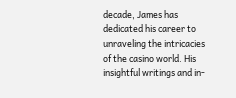decade, James has dedicated his career to unraveling the intricacies of the casino world. His insightful writings and in-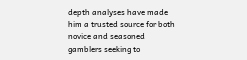depth analyses have made him a trusted source for both novice and seasoned gamblers seeking to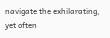navigate the exhilarating, yet often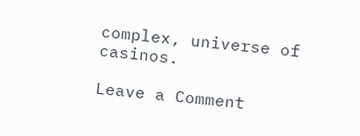complex, universe of casinos.

Leave a Comment